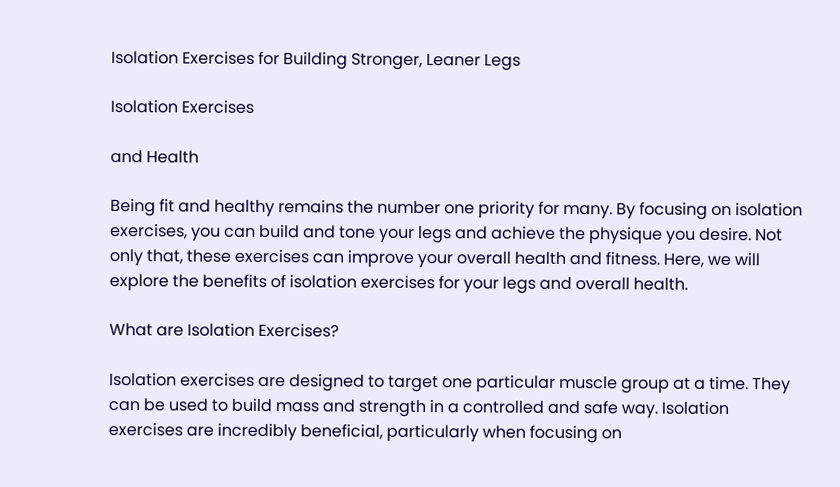Isolation Exercises for Building Stronger, Leaner Legs

Isolation Exercises

and Health

Being fit and healthy remains the number one priority for many. By focusing on isolation exercises, you can build and tone your legs and achieve the physique you desire. Not only that, these exercises can improve your overall health and fitness. Here, we will explore the benefits of isolation exercises for your legs and overall health.

What are Isolation Exercises?

Isolation exercises are designed to target one particular muscle group at a time. They can be used to build mass and strength in a controlled and safe way. Isolation exercises are incredibly beneficial, particularly when focusing on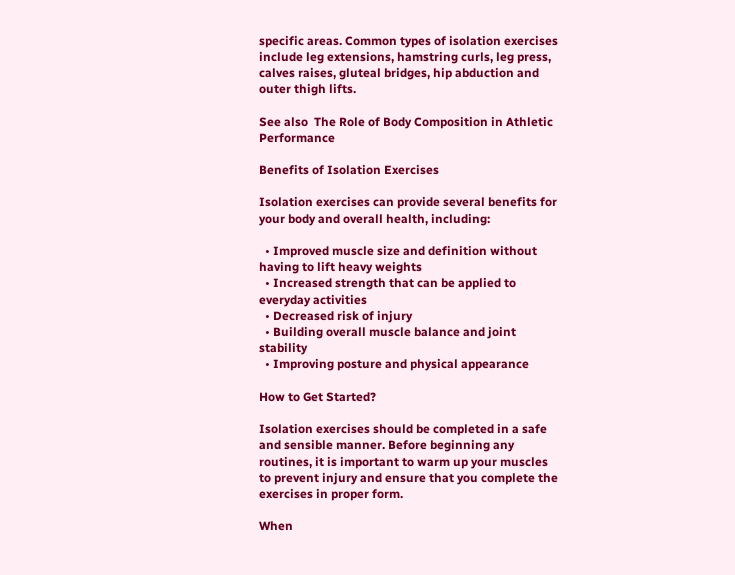specific areas. Common types of isolation exercises include leg extensions, hamstring curls, leg press, calves raises, gluteal bridges, hip abduction and outer thigh lifts.

See also  The Role of Body Composition in Athletic Performance

Benefits of Isolation Exercises

Isolation exercises can provide several benefits for your body and overall health, including:

  • Improved muscle size and definition without having to lift heavy weights
  • Increased strength that can be applied to everyday activities
  • Decreased risk of injury
  • Building overall muscle balance and joint stability
  • Improving posture and physical appearance

How to Get Started?

Isolation exercises should be completed in a safe and sensible manner. Before beginning any routines, it is important to warm up your muscles to prevent injury and ensure that you complete the exercises in proper form.

When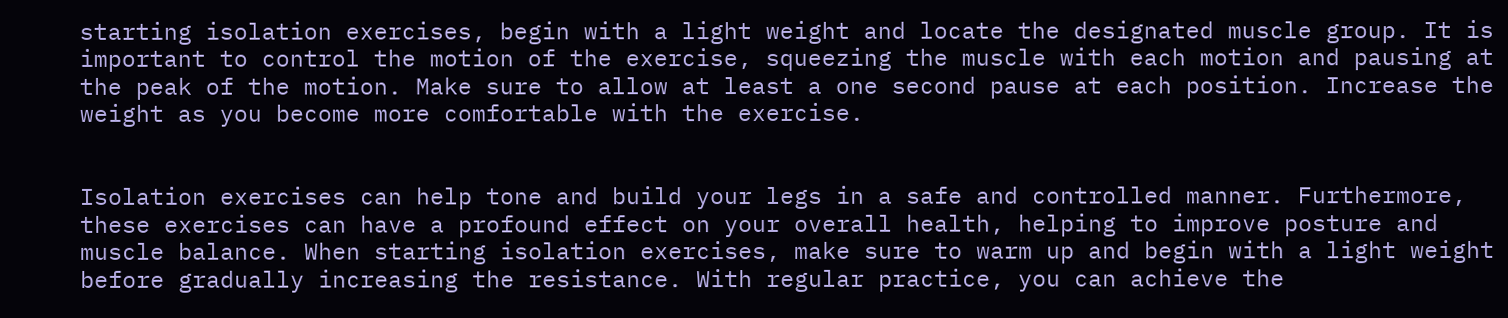starting isolation exercises, begin with a light weight and locate the designated muscle group. It is important to control the motion of the exercise, squeezing the muscle with each motion and pausing at the peak of the motion. Make sure to allow at least a one second pause at each position. Increase the weight as you become more comfortable with the exercise.


Isolation exercises can help tone and build your legs in a safe and controlled manner. Furthermore, these exercises can have a profound effect on your overall health, helping to improve posture and muscle balance. When starting isolation exercises, make sure to warm up and begin with a light weight before gradually increasing the resistance. With regular practice, you can achieve the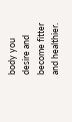body you desire and become fitter and healthier.